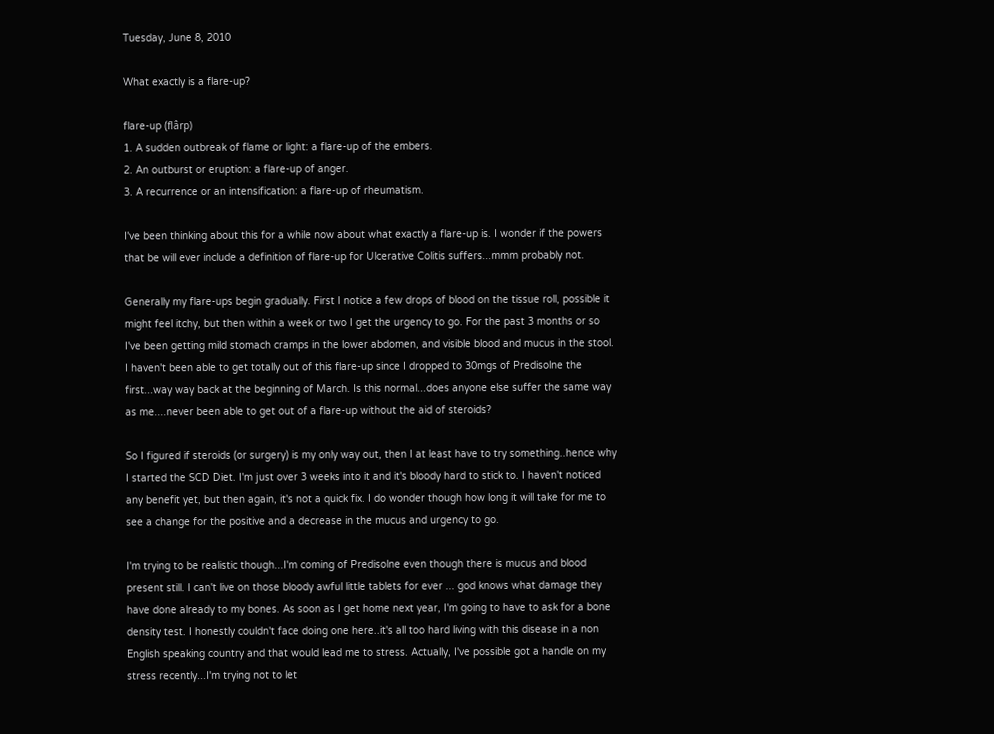Tuesday, June 8, 2010

What exactly is a flare-up?

flare-up (flârp)
1. A sudden outbreak of flame or light: a flare-up of the embers.
2. An outburst or eruption: a flare-up of anger.
3. A recurrence or an intensification: a flare-up of rheumatism.

I've been thinking about this for a while now about what exactly a flare-up is. I wonder if the powers that be will ever include a definition of flare-up for Ulcerative Colitis suffers...mmm probably not.

Generally my flare-ups begin gradually. First I notice a few drops of blood on the tissue roll, possible it might feel itchy, but then within a week or two I get the urgency to go. For the past 3 months or so I've been getting mild stomach cramps in the lower abdomen, and visible blood and mucus in the stool. I haven't been able to get totally out of this flare-up since I dropped to 30mgs of Predisolne the first...way way back at the beginning of March. Is this normal...does anyone else suffer the same way as me....never been able to get out of a flare-up without the aid of steroids?

So I figured if steroids (or surgery) is my only way out, then I at least have to try something..hence why I started the SCD Diet. I'm just over 3 weeks into it and it's bloody hard to stick to. I haven't noticed any benefit yet, but then again, it's not a quick fix. I do wonder though how long it will take for me to see a change for the positive and a decrease in the mucus and urgency to go.

I'm trying to be realistic though...I'm coming of Predisolne even though there is mucus and blood present still. I can't live on those bloody awful little tablets for ever ... god knows what damage they have done already to my bones. As soon as I get home next year, I'm going to have to ask for a bone density test. I honestly couldn't face doing one here..it's all too hard living with this disease in a non English speaking country and that would lead me to stress. Actually, I've possible got a handle on my stress recently...I'm trying not to let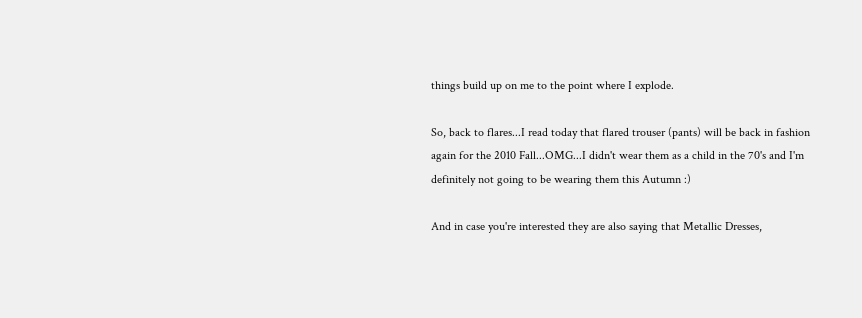things build up on me to the point where I explode.

So, back to flares...I read today that flared trouser (pants) will be back in fashion again for the 2010 Fall...OMG...I didn't wear them as a child in the 70's and I'm definitely not going to be wearing them this Autumn :)

And in case you're interested they are also saying that Metallic Dresses,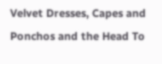Velvet Dresses, Capes and Ponchos and the Head To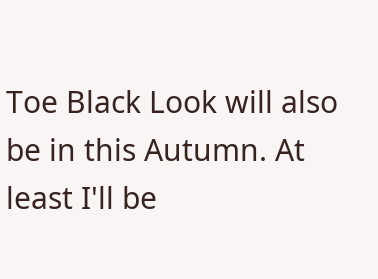Toe Black Look will also be in this Autumn. At least I'll be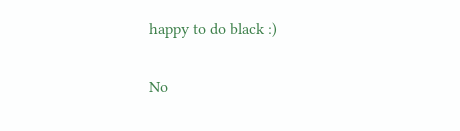happy to do black :)

No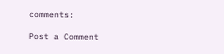comments:

Post a Comment